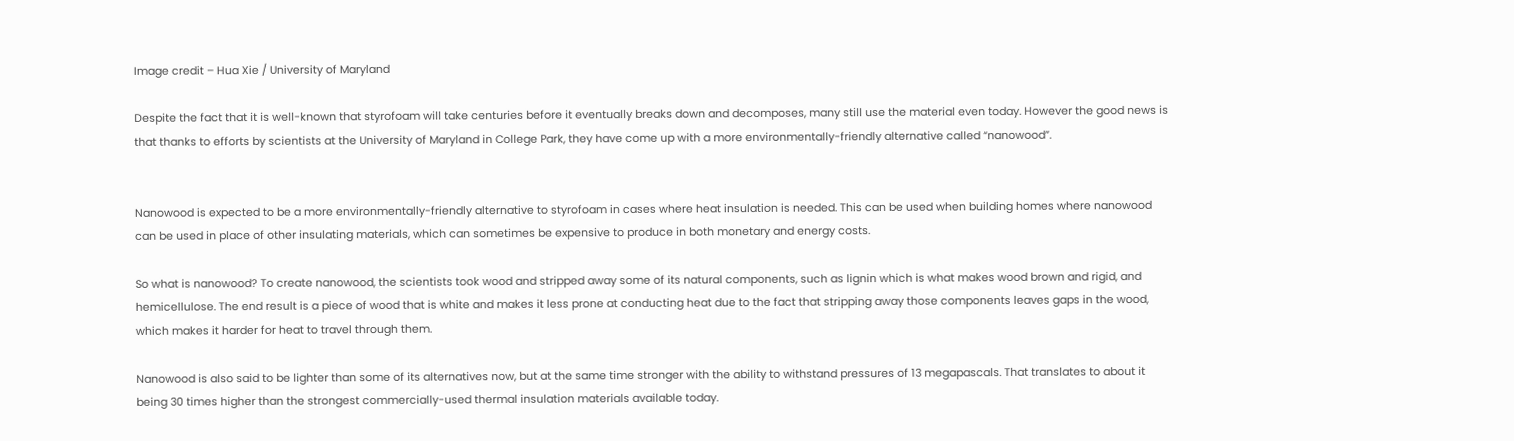Image credit – Hua Xie / University of Maryland

Despite the fact that it is well-known that styrofoam will take centuries before it eventually breaks down and decomposes, many still use the material even today. However the good news is that thanks to efforts by scientists at the University of Maryland in College Park, they have come up with a more environmentally-friendly alternative called “nanowood”.


Nanowood is expected to be a more environmentally-friendly alternative to styrofoam in cases where heat insulation is needed. This can be used when building homes where nanowood can be used in place of other insulating materials, which can sometimes be expensive to produce in both monetary and energy costs.

So what is nanowood? To create nanowood, the scientists took wood and stripped away some of its natural components, such as lignin which is what makes wood brown and rigid, and hemicellulose. The end result is a piece of wood that is white and makes it less prone at conducting heat due to the fact that stripping away those components leaves gaps in the wood, which makes it harder for heat to travel through them.

Nanowood is also said to be lighter than some of its alternatives now, but at the same time stronger with the ability to withstand pressures of 13 megapascals. That translates to about it being 30 times higher than the strongest commercially-used thermal insulation materials available today.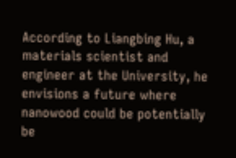According to Liangbing Hu, a materials scientist and engineer at the University, he envisions a future where nanowood could be potentially be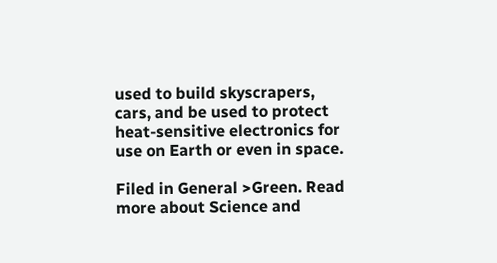used to build skyscrapers, cars, and be used to protect heat-sensitive electronics for use on Earth or even in space.

Filed in General >Green. Read more about Science and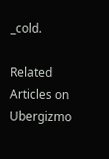_cold.

Related Articles on Ubergizmo